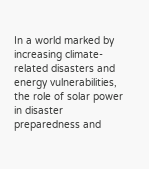In a world marked by increasing climate-related disasters and energy vulnerabilities, the role of solar power in disaster preparedness and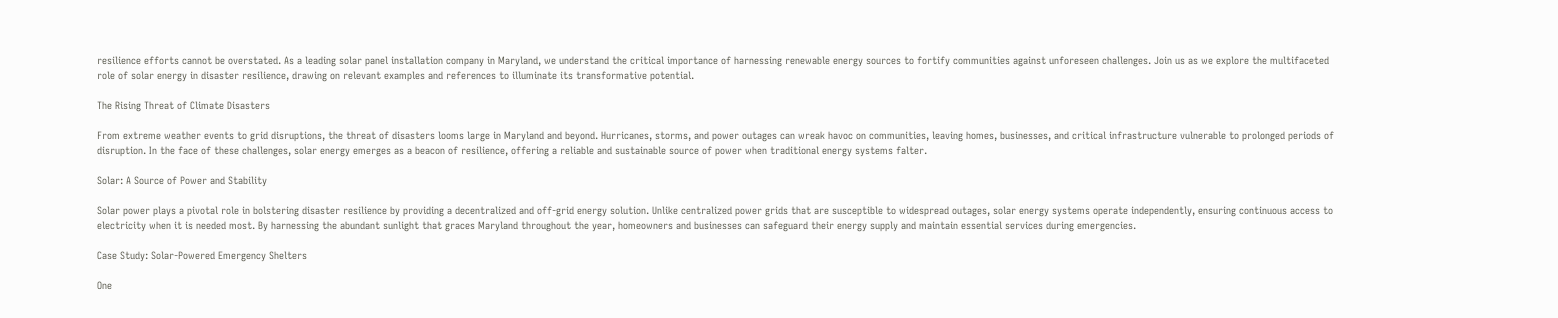resilience efforts cannot be overstated. As a leading solar panel installation company in Maryland, we understand the critical importance of harnessing renewable energy sources to fortify communities against unforeseen challenges. Join us as we explore the multifaceted role of solar energy in disaster resilience, drawing on relevant examples and references to illuminate its transformative potential.

The Rising Threat of Climate Disasters

From extreme weather events to grid disruptions, the threat of disasters looms large in Maryland and beyond. Hurricanes, storms, and power outages can wreak havoc on communities, leaving homes, businesses, and critical infrastructure vulnerable to prolonged periods of disruption. In the face of these challenges, solar energy emerges as a beacon of resilience, offering a reliable and sustainable source of power when traditional energy systems falter.

Solar: A Source of Power and Stability

Solar power plays a pivotal role in bolstering disaster resilience by providing a decentralized and off-grid energy solution. Unlike centralized power grids that are susceptible to widespread outages, solar energy systems operate independently, ensuring continuous access to electricity when it is needed most. By harnessing the abundant sunlight that graces Maryland throughout the year, homeowners and businesses can safeguard their energy supply and maintain essential services during emergencies.

Case Study: Solar-Powered Emergency Shelters

One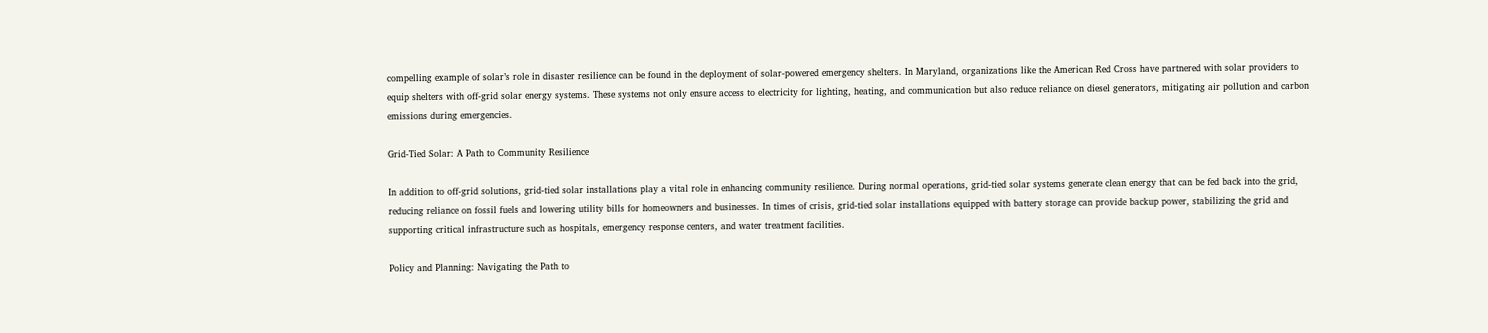compelling example of solar’s role in disaster resilience can be found in the deployment of solar-powered emergency shelters. In Maryland, organizations like the American Red Cross have partnered with solar providers to equip shelters with off-grid solar energy systems. These systems not only ensure access to electricity for lighting, heating, and communication but also reduce reliance on diesel generators, mitigating air pollution and carbon emissions during emergencies.

Grid-Tied Solar: A Path to Community Resilience

In addition to off-grid solutions, grid-tied solar installations play a vital role in enhancing community resilience. During normal operations, grid-tied solar systems generate clean energy that can be fed back into the grid, reducing reliance on fossil fuels and lowering utility bills for homeowners and businesses. In times of crisis, grid-tied solar installations equipped with battery storage can provide backup power, stabilizing the grid and supporting critical infrastructure such as hospitals, emergency response centers, and water treatment facilities.

Policy and Planning: Navigating the Path to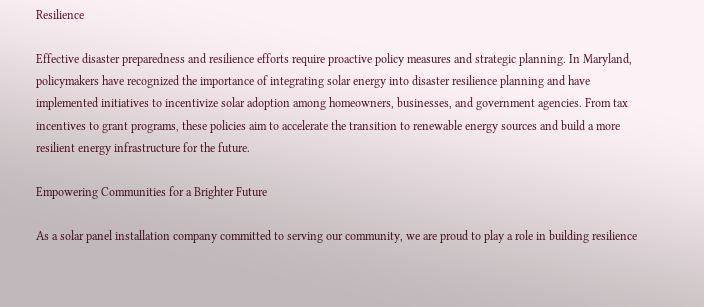Resilience

Effective disaster preparedness and resilience efforts require proactive policy measures and strategic planning. In Maryland, policymakers have recognized the importance of integrating solar energy into disaster resilience planning and have implemented initiatives to incentivize solar adoption among homeowners, businesses, and government agencies. From tax incentives to grant programs, these policies aim to accelerate the transition to renewable energy sources and build a more resilient energy infrastructure for the future.

Empowering Communities for a Brighter Future

As a solar panel installation company committed to serving our community, we are proud to play a role in building resilience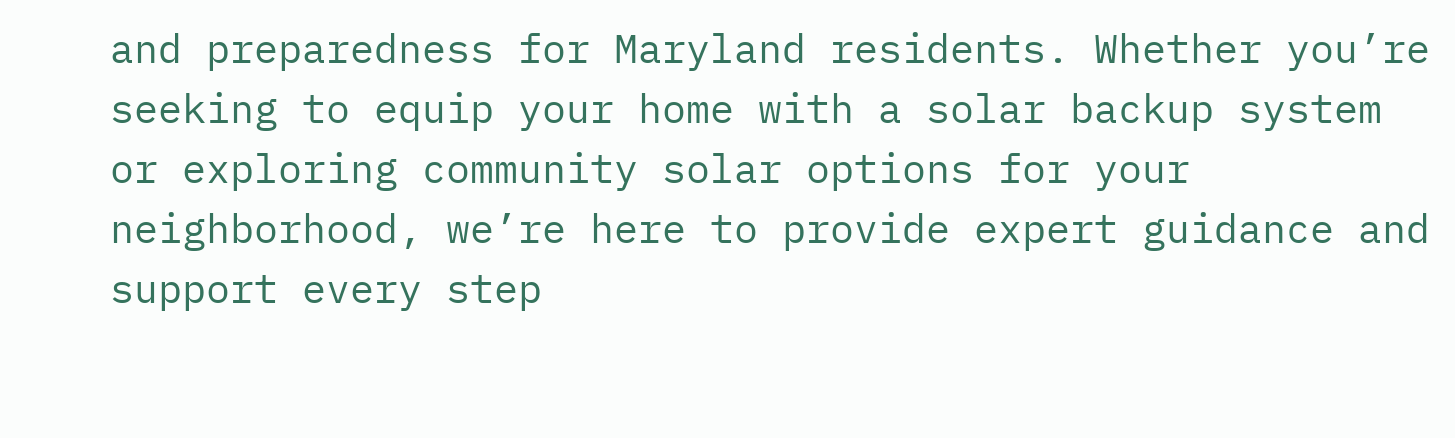and preparedness for Maryland residents. Whether you’re seeking to equip your home with a solar backup system or exploring community solar options for your neighborhood, we’re here to provide expert guidance and support every step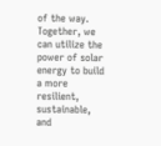of the way. Together, we can utilize the power of solar energy to build a more resilient, sustainable, and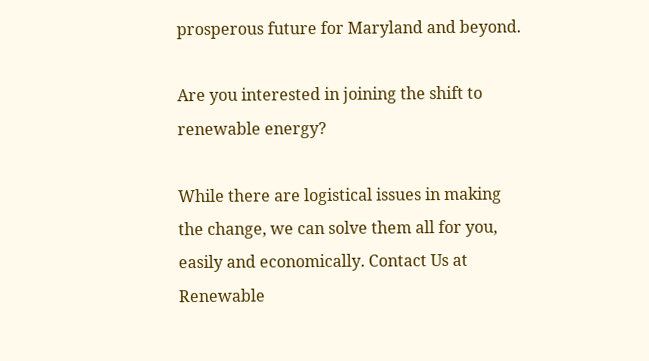prosperous future for Maryland and beyond.

Are you interested in joining the shift to renewable energy?

While there are logistical issues in making the change, we can solve them all for you, easily and economically. Contact Us at Renewable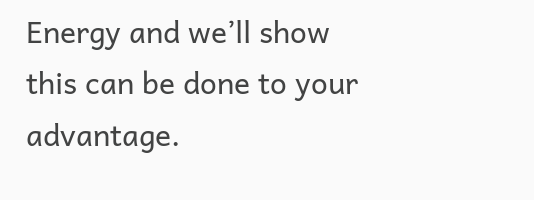Energy and we’ll show this can be done to your advantage.